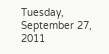Tuesday, September 27, 2011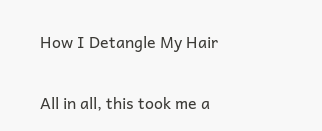How I Detangle My Hair

All in all, this took me a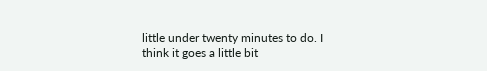little under twenty minutes to do. I think it goes a little bit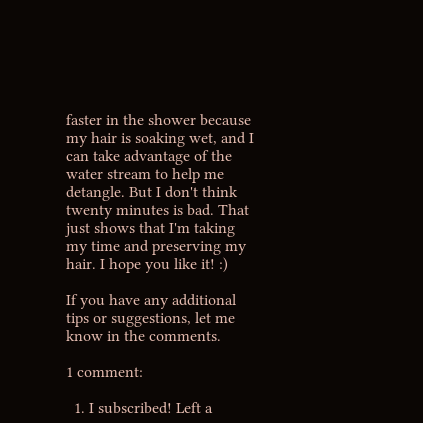faster in the shower because my hair is soaking wet, and I can take advantage of the water stream to help me detangle. But I don't think twenty minutes is bad. That just shows that I'm taking my time and preserving my hair. I hope you like it! :)

If you have any additional tips or suggestions, let me know in the comments.

1 comment:

  1. I subscribed! Left a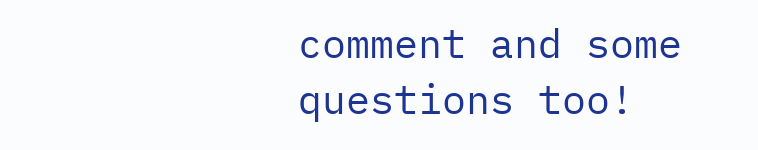comment and some questions too!